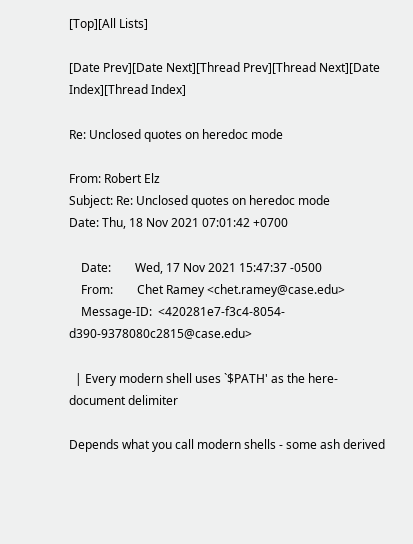[Top][All Lists]

[Date Prev][Date Next][Thread Prev][Thread Next][Date Index][Thread Index]

Re: Unclosed quotes on heredoc mode

From: Robert Elz
Subject: Re: Unclosed quotes on heredoc mode
Date: Thu, 18 Nov 2021 07:01:42 +0700

    Date:        Wed, 17 Nov 2021 15:47:37 -0500
    From:        Chet Ramey <chet.ramey@case.edu>
    Message-ID:  <420281e7-f3c4-8054-d390-9378080c2815@case.edu>

  | Every modern shell uses `$PATH' as the here-document delimiter

Depends what you call modern shells - some ash derived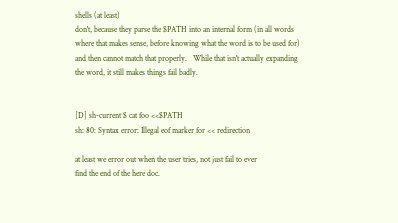shells (at least)
don't, because they parse the $PATH into an internal form (in all words
where that makes sense, before knowing what the word is to be used for)
and then cannot match that properly.   While that isn't actually expanding
the word, it still makes things fail badly.


[D] sh-current $ cat foo <<$PATH
sh: 80: Syntax error: Illegal eof marker for << redirection

at least we error out when the user tries, not just fail to ever
find the end of the here doc.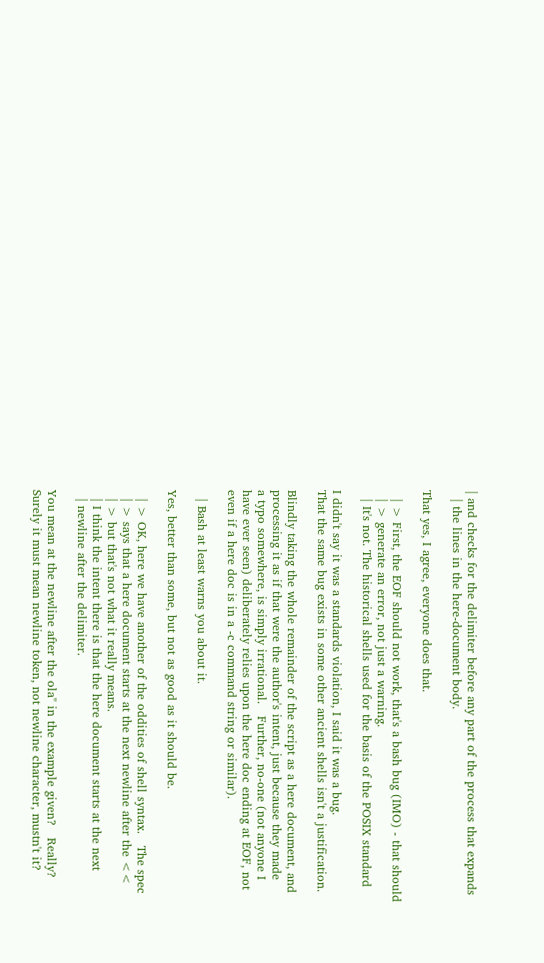| and checks for the delimiter before any part of the process that expands
  | the lines in the here-document body.

That yes, I agree, everyone does that.

  | > First, the EOF should not work, that's a bash bug (IMO) - that should
  | > generate an error, not just a warning.
  | It's not. The historical shells used for the basis of the POSIX standard

I didn't say it was a standards violation, I said it was a bug.
That the same bug exists in some other ancient shells isn't a justification.

Blindly taking the whole remainder of the script as a here document, and
processing it as if that were the author's intent, just because they made
a typo somewhere, is simply irrational.   Further, no-one (not anyone I
have ever seen) deliberately relies upon the here doc ending at EOF, not
even if a here doc is in a -c command string or similar).

  | Bash at least warns you about it.

Yes, better than some, but not as good as it should be.

  | > OK, here we have another of the oddities of shell syntax.   The spec
  | > says that a here document starts at the next newline after the <<
  | > but that's not what it really means.
  | I think the intent there is that the here document starts at the next
  | newline after the delimiter.

You mean at the newline after the ola" in the example given?   Really?
Surely it must mean newline token, not newline character, mustn't it?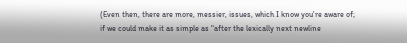(Even then, there are more, messier, issues, which I know you're aware of;
if we could make it as simple as "after the lexically next newline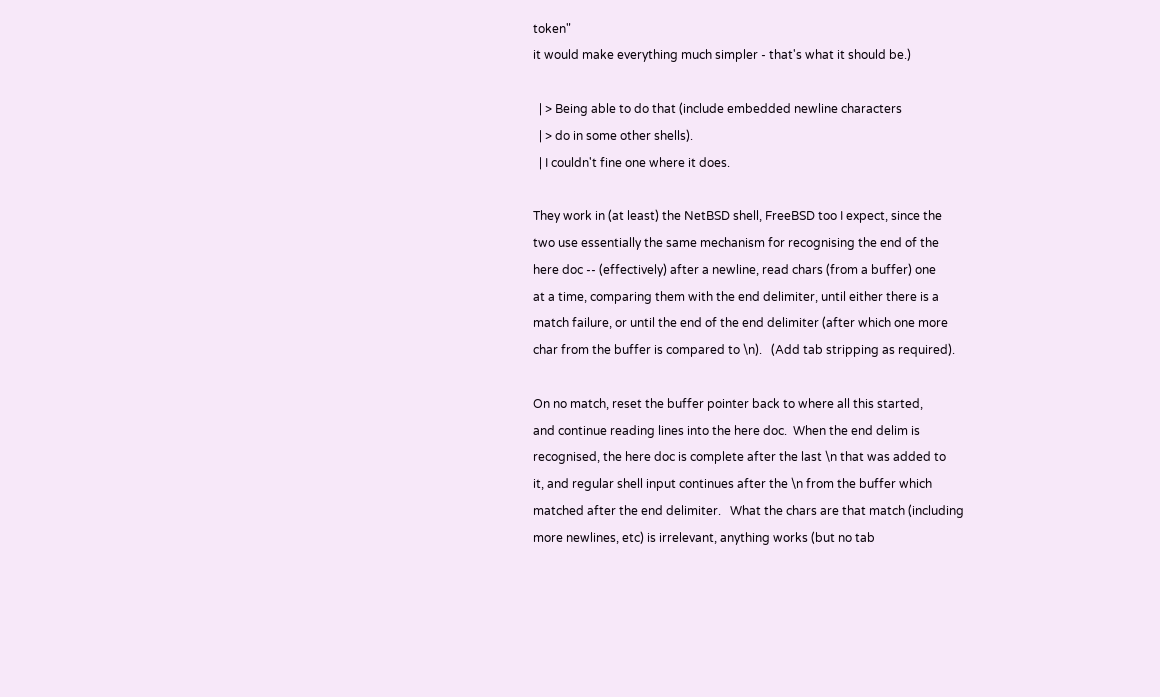token"
it would make everything much simpler - that's what it should be.)

  | > Being able to do that (include embedded newline characters
  | > do in some other shells).
  | I couldn't fine one where it does.

They work in (at least) the NetBSD shell, FreeBSD too I expect, since the
two use essentially the same mechanism for recognising the end of the
here doc -- (effectively) after a newline, read chars (from a buffer) one
at a time, comparing them with the end delimiter, until either there is a
match failure, or until the end of the end delimiter (after which one more
char from the buffer is compared to \n).   (Add tab stripping as required).

On no match, reset the buffer pointer back to where all this started,
and continue reading lines into the here doc.  When the end delim is
recognised, the here doc is complete after the last \n that was added to
it, and regular shell input continues after the \n from the buffer which
matched after the end delimiter.   What the chars are that match (including
more newlines, etc) is irrelevant, anything works (but no tab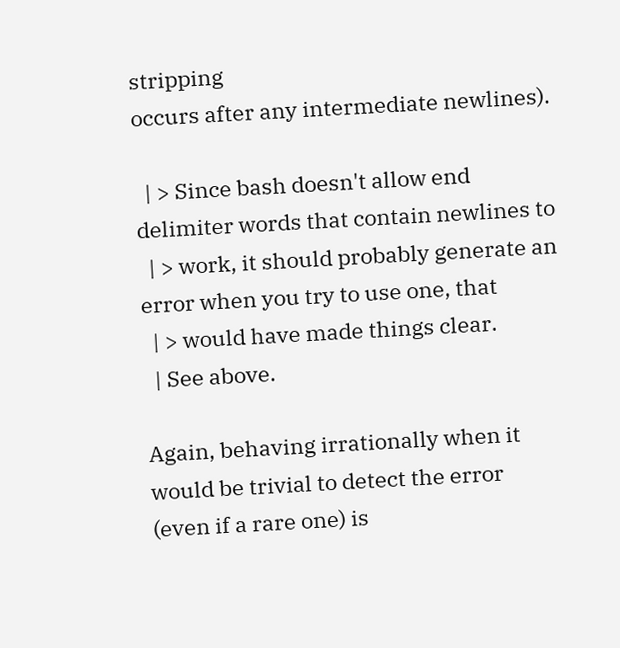stripping
occurs after any intermediate newlines).

  | > Since bash doesn't allow end delimiter words that contain newlines to
  | > work, it should probably generate an error when you try to use one, that
  | > would have made things clear.
  | See above.

Again, behaving irrationally when it would be trivial to detect the error
(even if a rare one) is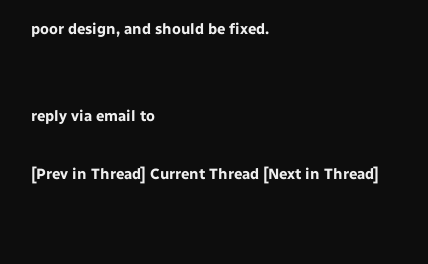poor design, and should be fixed.


reply via email to

[Prev in Thread] Current Thread [Next in Thread]